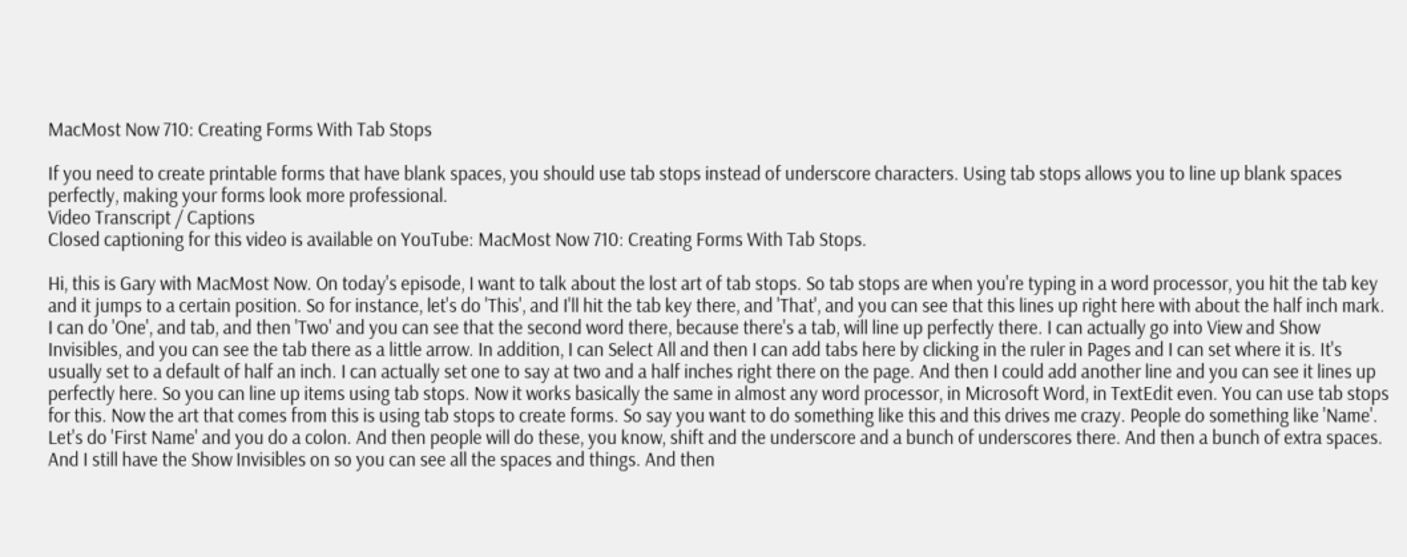MacMost Now 710: Creating Forms With Tab Stops

If you need to create printable forms that have blank spaces, you should use tab stops instead of underscore characters. Using tab stops allows you to line up blank spaces perfectly, making your forms look more professional.
Video Transcript / Captions
Closed captioning for this video is available on YouTube: MacMost Now 710: Creating Forms With Tab Stops.

Hi, this is Gary with MacMost Now. On today's episode, I want to talk about the lost art of tab stops. So tab stops are when you're typing in a word processor, you hit the tab key and it jumps to a certain position. So for instance, let's do 'This', and I'll hit the tab key there, and 'That', and you can see that this lines up right here with about the half inch mark. I can do 'One', and tab, and then 'Two' and you can see that the second word there, because there's a tab, will line up perfectly there. I can actually go into View and Show Invisibles, and you can see the tab there as a little arrow. In addition, I can Select All and then I can add tabs here by clicking in the ruler in Pages and I can set where it is. It's usually set to a default of half an inch. I can actually set one to say at two and a half inches right there on the page. And then I could add another line and you can see it lines up perfectly here. So you can line up items using tab stops. Now it works basically the same in almost any word processor, in Microsoft Word, in TextEdit even. You can use tab stops for this. Now the art that comes from this is using tab stops to create forms. So say you want to do something like this and this drives me crazy. People do something like 'Name'. Let's do 'First Name' and you do a colon. And then people will do these, you know, shift and the underscore and a bunch of underscores there. And then a bunch of extra spaces. And I still have the Show Invisibles on so you can see all the spaces and things. And then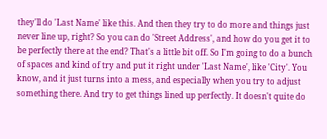they'll do 'Last Name' like this. And then they try to do more and things just never line up, right? So you can do 'Street Address', and how do you get it to be perfectly there at the end? That's a little bit off. So I'm going to do a bunch of spaces and kind of try and put it right under 'Last Name', like 'City'. You know, and it just turns into a mess, and especially when you try to adjust something there. And try to get things lined up perfectly. It doesn't quite do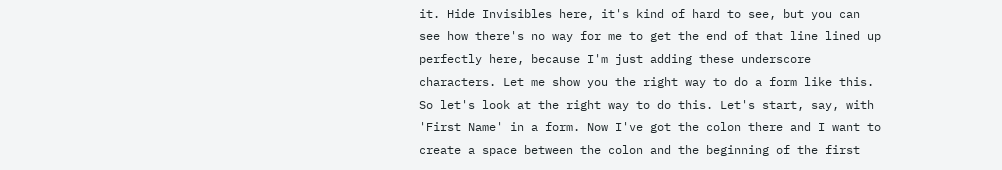it. Hide Invisibles here, it's kind of hard to see, but you can see how there's no way for me to get the end of that line lined up perfectly here, because I'm just adding these underscore characters. Let me show you the right way to do a form like this. So let's look at the right way to do this. Let's start, say, with 'First Name' in a form. Now I've got the colon there and I want to create a space between the colon and the beginning of the first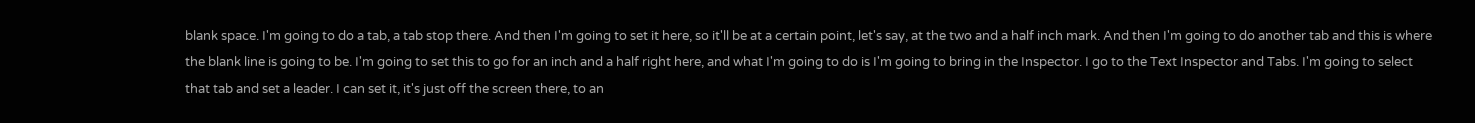blank space. I'm going to do a tab, a tab stop there. And then I'm going to set it here, so it'll be at a certain point, let's say, at the two and a half inch mark. And then I'm going to do another tab and this is where the blank line is going to be. I'm going to set this to go for an inch and a half right here, and what I'm going to do is I'm going to bring in the Inspector. I go to the Text Inspector and Tabs. I'm going to select that tab and set a leader. I can set it, it's just off the screen there, to an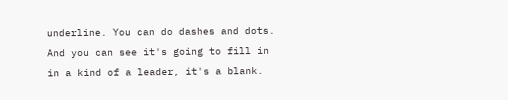underline. You can do dashes and dots. And you can see it's going to fill in in a kind of a leader, it's a blank.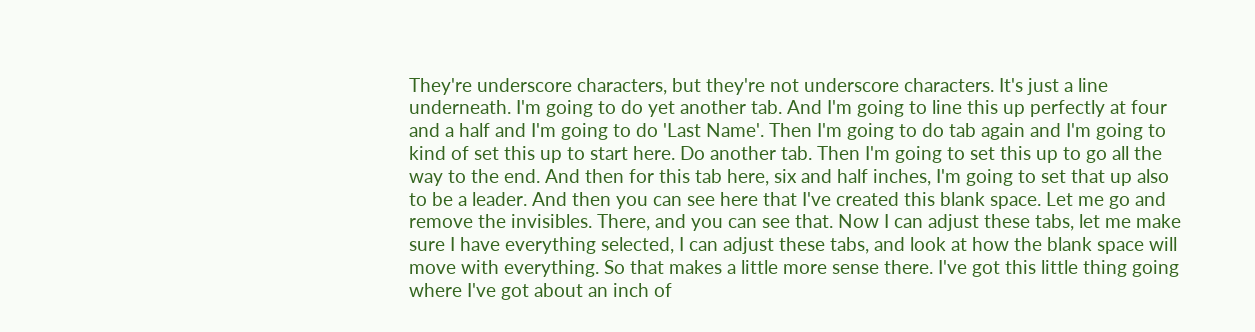They're underscore characters, but they're not underscore characters. It's just a line underneath. I'm going to do yet another tab. And I'm going to line this up perfectly at four and a half and I'm going to do 'Last Name'. Then I'm going to do tab again and I'm going to kind of set this up to start here. Do another tab. Then I'm going to set this up to go all the way to the end. And then for this tab here, six and half inches, I'm going to set that up also to be a leader. And then you can see here that I've created this blank space. Let me go and remove the invisibles. There, and you can see that. Now I can adjust these tabs, let me make sure I have everything selected, I can adjust these tabs, and look at how the blank space will move with everything. So that makes a little more sense there. I've got this little thing going where I've got about an inch of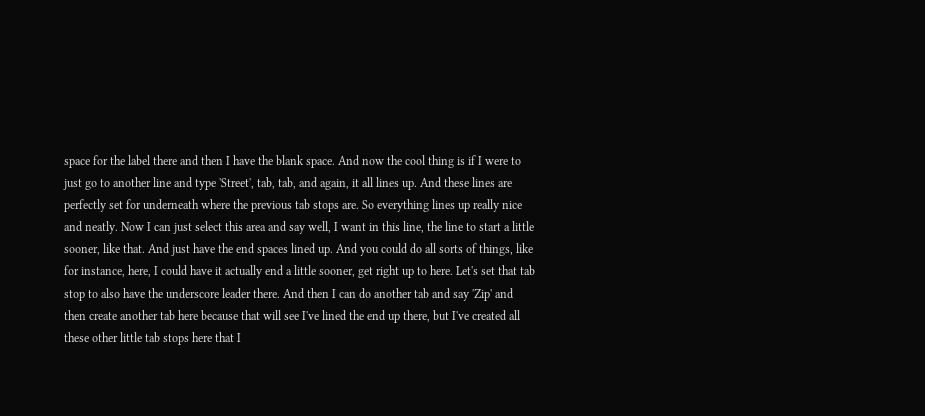space for the label there and then I have the blank space. And now the cool thing is if I were to just go to another line and type 'Street', tab, tab, and again, it all lines up. And these lines are perfectly set for underneath where the previous tab stops are. So everything lines up really nice and neatly. Now I can just select this area and say well, I want in this line, the line to start a little sooner, like that. And just have the end spaces lined up. And you could do all sorts of things, like for instance, here, I could have it actually end a little sooner, get right up to here. Let's set that tab stop to also have the underscore leader there. And then I can do another tab and say 'Zip' and then create another tab here because that will see I've lined the end up there, but I've created all these other little tab stops here that I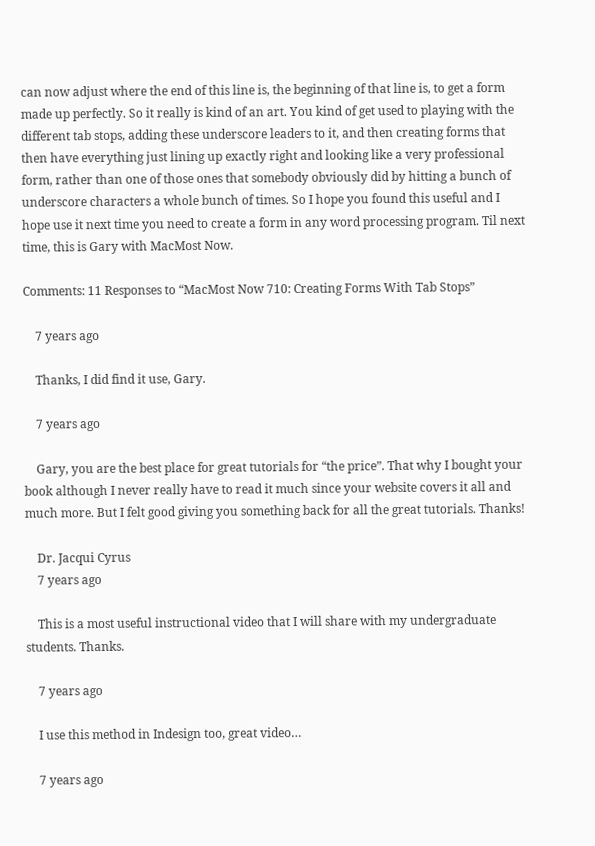can now adjust where the end of this line is, the beginning of that line is, to get a form made up perfectly. So it really is kind of an art. You kind of get used to playing with the different tab stops, adding these underscore leaders to it, and then creating forms that then have everything just lining up exactly right and looking like a very professional form, rather than one of those ones that somebody obviously did by hitting a bunch of underscore characters a whole bunch of times. So I hope you found this useful and I hope use it next time you need to create a form in any word processing program. Til next time, this is Gary with MacMost Now.

Comments: 11 Responses to “MacMost Now 710: Creating Forms With Tab Stops”

    7 years ago

    Thanks, I did find it use, Gary.

    7 years ago

    Gary, you are the best place for great tutorials for “the price”. That why I bought your book although I never really have to read it much since your website covers it all and much more. But I felt good giving you something back for all the great tutorials. Thanks!

    Dr. Jacqui Cyrus
    7 years ago

    This is a most useful instructional video that I will share with my undergraduate students. Thanks.

    7 years ago

    I use this method in Indesign too, great video…

    7 years ago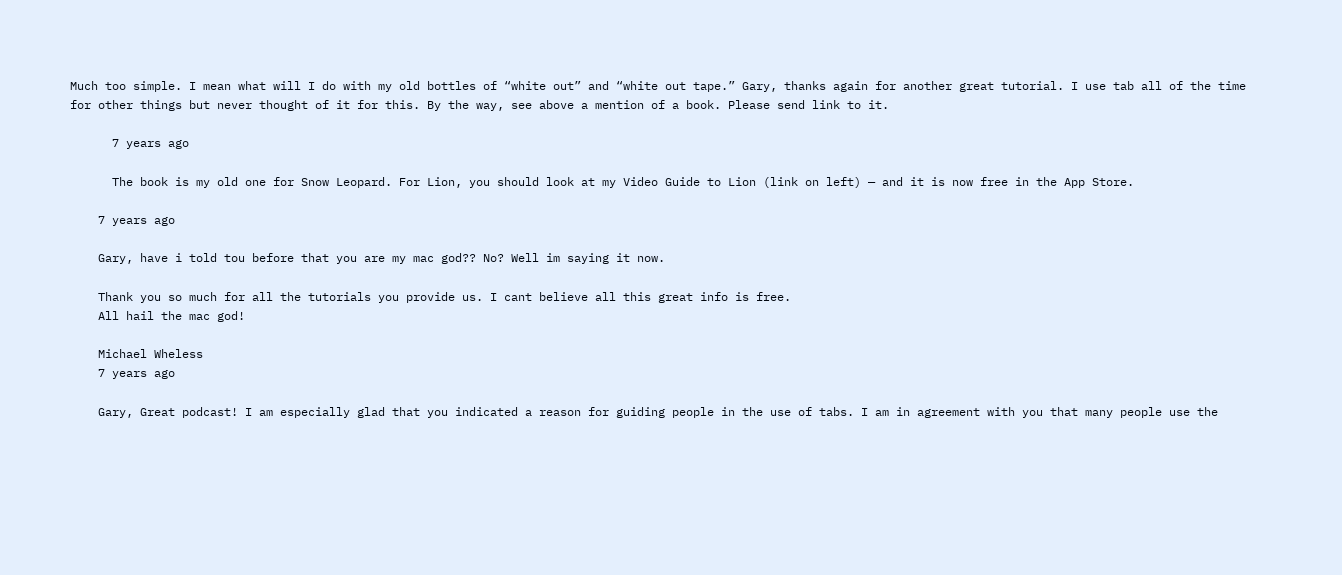Much too simple. I mean what will I do with my old bottles of “white out” and “white out tape.” Gary, thanks again for another great tutorial. I use tab all of the time for other things but never thought of it for this. By the way, see above a mention of a book. Please send link to it.

      7 years ago

      The book is my old one for Snow Leopard. For Lion, you should look at my Video Guide to Lion (link on left) — and it is now free in the App Store.

    7 years ago

    Gary, have i told tou before that you are my mac god?? No? Well im saying it now.

    Thank you so much for all the tutorials you provide us. I cant believe all this great info is free.
    All hail the mac god!

    Michael Wheless
    7 years ago

    Gary, Great podcast! I am especially glad that you indicated a reason for guiding people in the use of tabs. I am in agreement with you that many people use the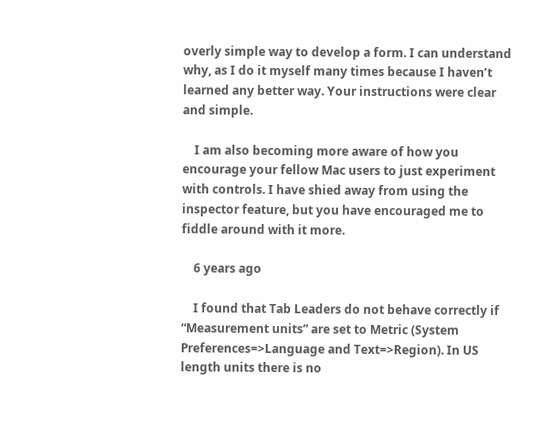overly simple way to develop a form. I can understand why, as I do it myself many times because I haven’t learned any better way. Your instructions were clear and simple.

    I am also becoming more aware of how you encourage your fellow Mac users to just experiment with controls. I have shied away from using the inspector feature, but you have encouraged me to fiddle around with it more.

    6 years ago

    I found that Tab Leaders do not behave correctly if “Measurement units” are set to Metric (System Preferences=>Language and Text=>Region). In US length units there is no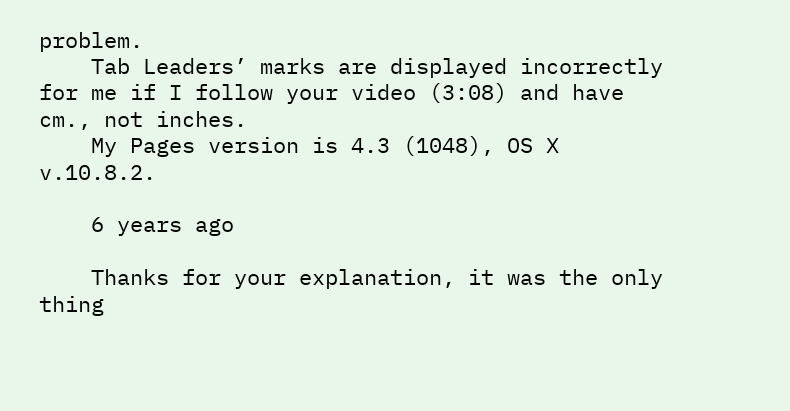problem.
    Tab Leaders’ marks are displayed incorrectly for me if I follow your video (3:08) and have cm., not inches.
    My Pages version is 4.3 (1048), OS X v.10.8.2.

    6 years ago

    Thanks for your explanation, it was the only thing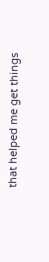that helped me get things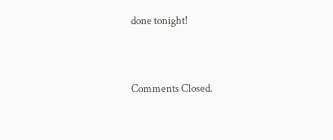done tonight!


Comments Closed.